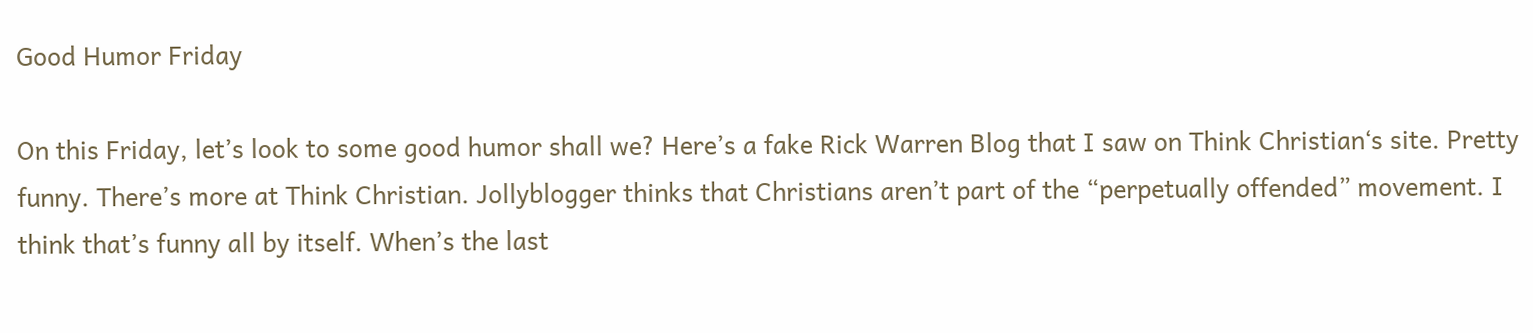Good Humor Friday

On this Friday, let’s look to some good humor shall we? Here’s a fake Rick Warren Blog that I saw on Think Christian‘s site. Pretty funny. There’s more at Think Christian. Jollyblogger thinks that Christians aren’t part of the “perpetually offended” movement. I think that’s funny all by itself. When’s the last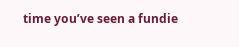time you’ve seen a fundie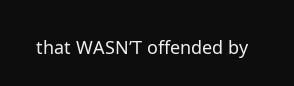that WASN’T offended by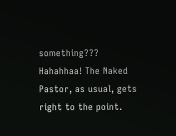something??? Hahahhaa! The Naked Pastor, as usual, gets right to the point.